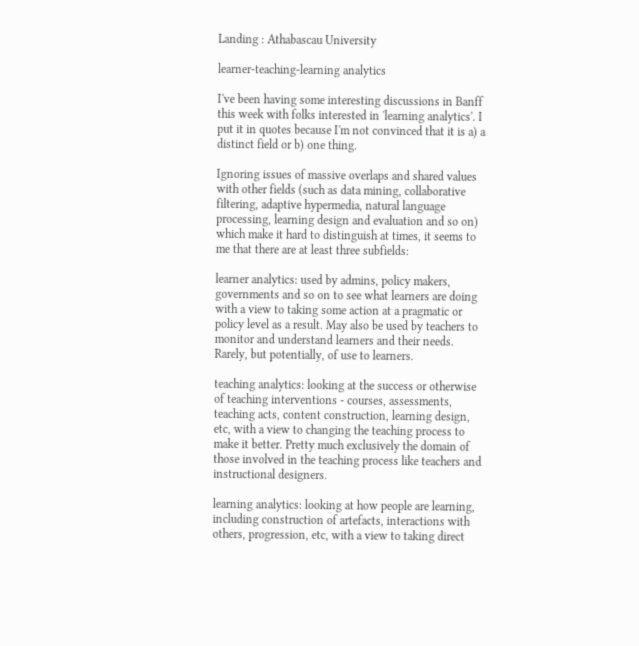Landing : Athabascau University

learner-teaching-learning analytics

I've been having some interesting discussions in Banff this week with folks interested in 'learning analytics'. I put it in quotes because I'm not convinced that it is a) a distinct field or b) one thing.

Ignoring issues of massive overlaps and shared values with other fields (such as data mining, collaborative filtering, adaptive hypermedia, natural language processing, learning design and evaluation and so on) which make it hard to distinguish at times, it seems to me that there are at least three subfields:

learner analytics: used by admins, policy makers, governments and so on to see what learners are doing with a view to taking some action at a pragmatic or policy level as a result. May also be used by teachers to monitor and understand learners and their needs. Rarely, but potentially, of use to learners.

teaching analytics: looking at the success or otherwise of teaching interventions - courses, assessments, teaching acts, content construction, learning design, etc, with a view to changing the teaching process to make it better. Pretty much exclusively the domain of those involved in the teaching process like teachers and instructional designers.

learning analytics: looking at how people are learning, including construction of artefacts, interactions with others, progression, etc, with a view to taking direct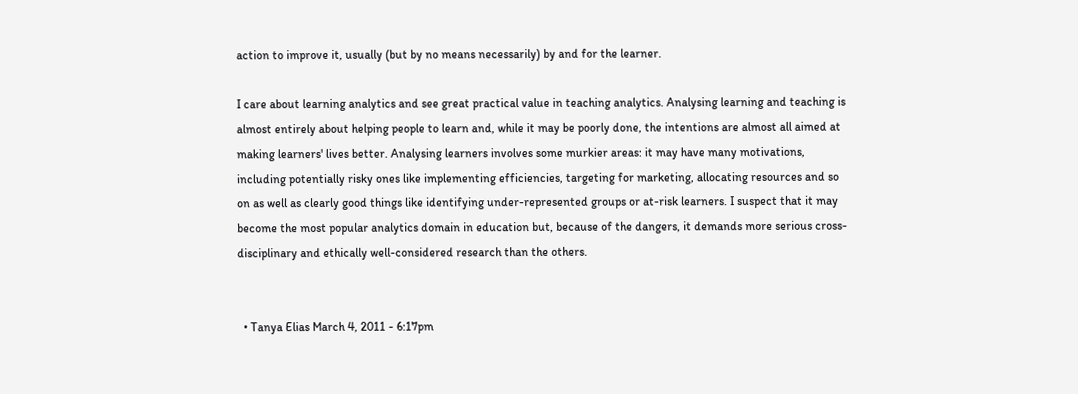action to improve it, usually (but by no means necessarily) by and for the learner.

I care about learning analytics and see great practical value in teaching analytics. Analysing learning and teaching is almost entirely about helping people to learn and, while it may be poorly done, the intentions are almost all aimed at making learners' lives better. Analysing learners involves some murkier areas: it may have many motivations, including potentially risky ones like implementing efficiencies, targeting for marketing, allocating resources and so on as well as clearly good things like identifying under-represented groups or at-risk learners. I suspect that it may become the most popular analytics domain in education but, because of the dangers, it demands more serious cross-disciplinary and ethically well-considered research than the others.


  • Tanya Elias March 4, 2011 - 6:17pm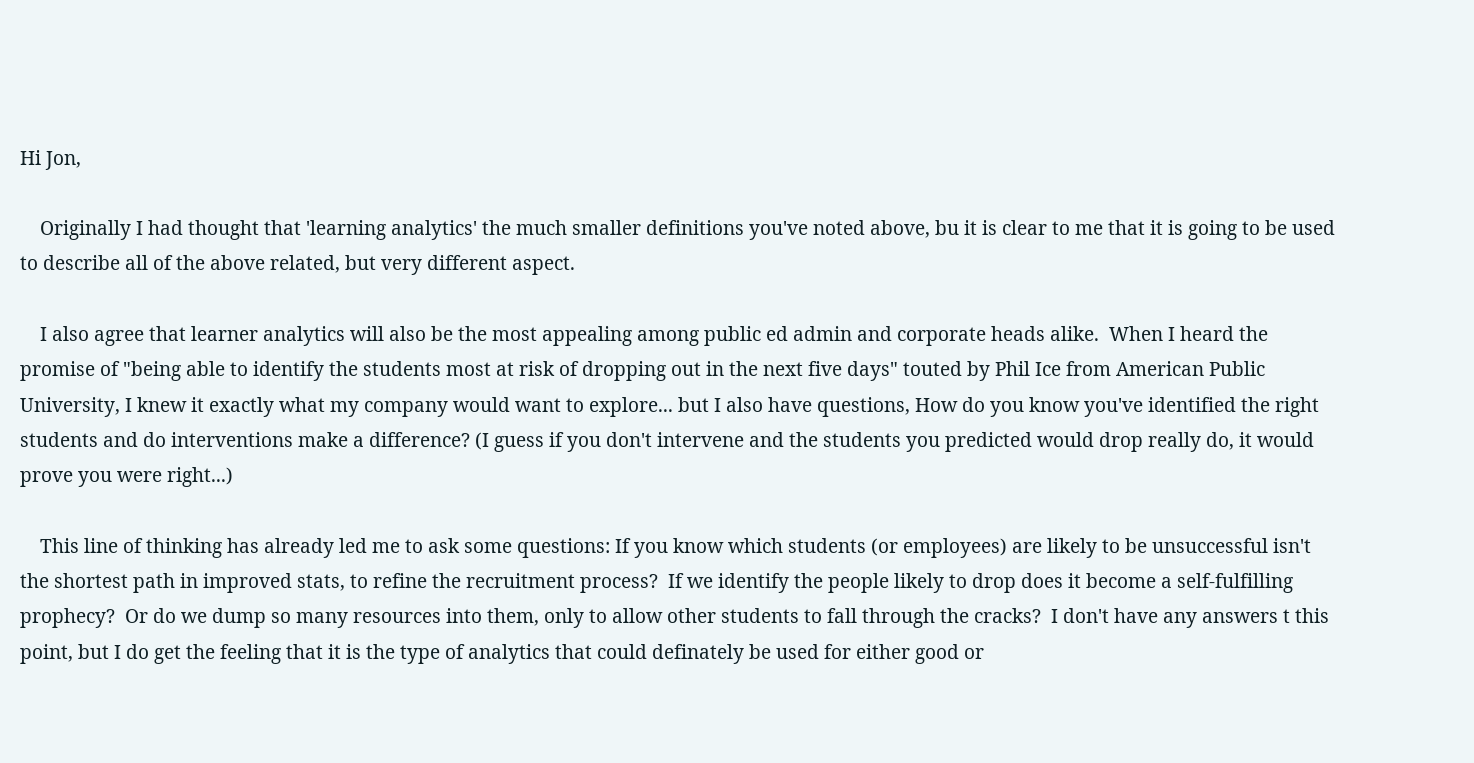Hi Jon,

    Originally I had thought that 'learning analytics' the much smaller definitions you've noted above, bu it is clear to me that it is going to be used to describe all of the above related, but very different aspect.

    I also agree that learner analytics will also be the most appealing among public ed admin and corporate heads alike.  When I heard the promise of "being able to identify the students most at risk of dropping out in the next five days" touted by Phil Ice from American Public University, I knew it exactly what my company would want to explore... but I also have questions, How do you know you've identified the right students and do interventions make a difference? (I guess if you don't intervene and the students you predicted would drop really do, it would prove you were right...)

    This line of thinking has already led me to ask some questions: If you know which students (or employees) are likely to be unsuccessful isn't the shortest path in improved stats, to refine the recruitment process?  If we identify the people likely to drop does it become a self-fulfilling prophecy?  Or do we dump so many resources into them, only to allow other students to fall through the cracks?  I don't have any answers t this point, but I do get the feeling that it is the type of analytics that could definately be used for either good or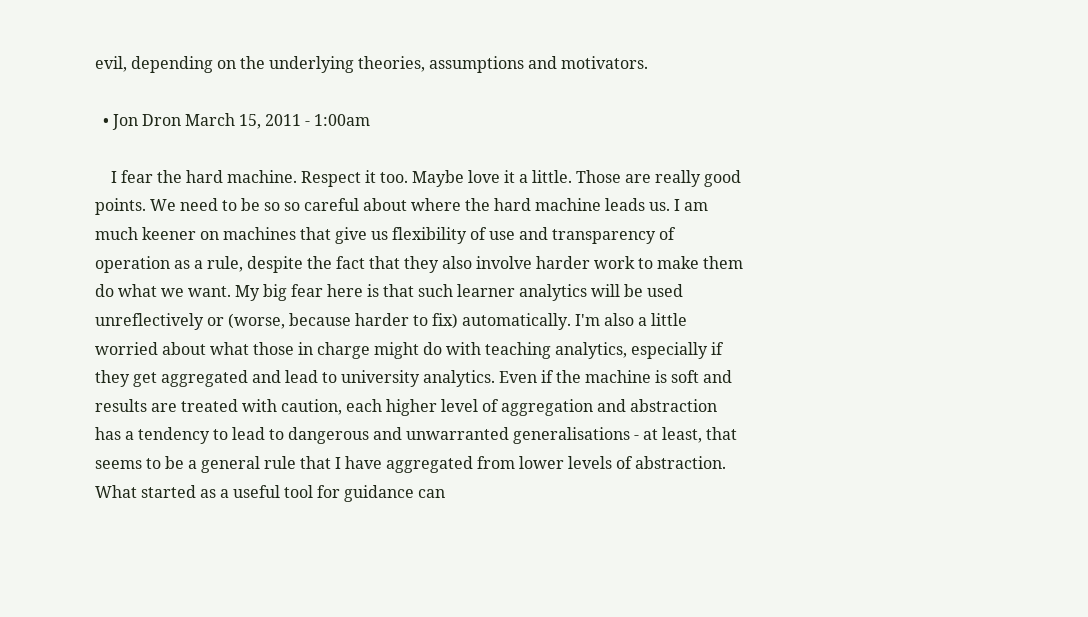evil, depending on the underlying theories, assumptions and motivators.

  • Jon Dron March 15, 2011 - 1:00am

    I fear the hard machine. Respect it too. Maybe love it a little. Those are really good points. We need to be so so careful about where the hard machine leads us. I am much keener on machines that give us flexibility of use and transparency of operation as a rule, despite the fact that they also involve harder work to make them do what we want. My big fear here is that such learner analytics will be used unreflectively or (worse, because harder to fix) automatically. I'm also a little worried about what those in charge might do with teaching analytics, especially if they get aggregated and lead to university analytics. Even if the machine is soft and results are treated with caution, each higher level of aggregation and abstraction has a tendency to lead to dangerous and unwarranted generalisations - at least, that seems to be a general rule that I have aggregated from lower levels of abstraction. What started as a useful tool for guidance can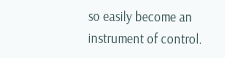so easily become an instrument of control.